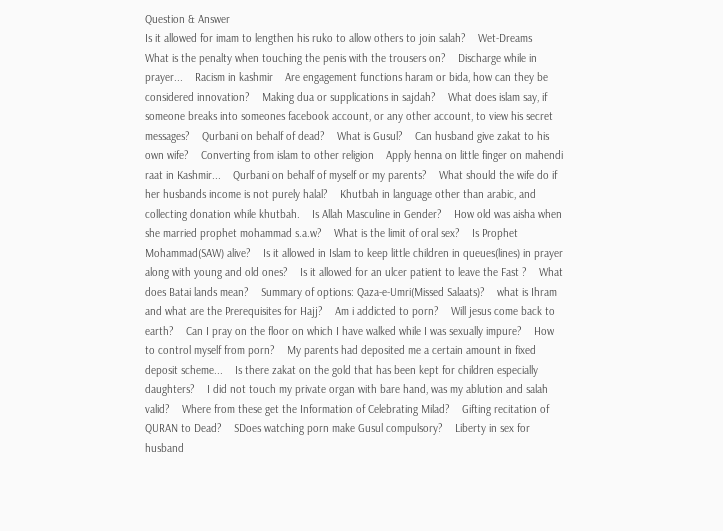Question & Answer
Is it allowed for imam to lengthen his ruko to allow others to join salah?    Wet-Dreams    What is the penalty when touching the penis with the trousers on?    Discharge while in prayer...    Racism in kashmir    Are engagement functions haram or bida, how can they be considered innovation?    Making dua or supplications in sajdah?    What does islam say, if someone breaks into someones facebook account, or any other account, to view his secret messages?    Qurbani on behalf of dead?    What is Gusul?    Can husband give zakat to his own wife?    Converting from islam to other religion    Apply henna on little finger on mahendi raat in Kashmir...    Qurbani on behalf of myself or my parents?    What should the wife do if her husbands income is not purely halal?    Khutbah in language other than arabic, and collecting donation while khutbah.    Is Allah Masculine in Gender?    How old was aisha when she married prophet mohammad s.a.w?    What is the limit of oral sex?    Is Prophet Mohammad(SAW) alive?    Is it allowed in Islam to keep little children in queues(lines) in prayer along with young and old ones?    Is it allowed for an ulcer patient to leave the Fast ?    What does Batai lands mean?    Summary of options: Qaza-e-Umri(Missed Salaats)?    what is Ihram and what are the Prerequisites for Hajj?    Am i addicted to porn?    Will jesus come back to earth?    Can I pray on the floor on which I have walked while I was sexually impure?    How to control myself from porn?    My parents had deposited me a certain amount in fixed deposit scheme...    Is there zakat on the gold that has been kept for children especially daughters?    I did not touch my private organ with bare hand, was my ablution and salah valid?    Where from these get the Information of Celebrating Milad?    Gifting recitation of QURAN to Dead?    SDoes watching porn make Gusul compulsory?    Liberty in sex for husband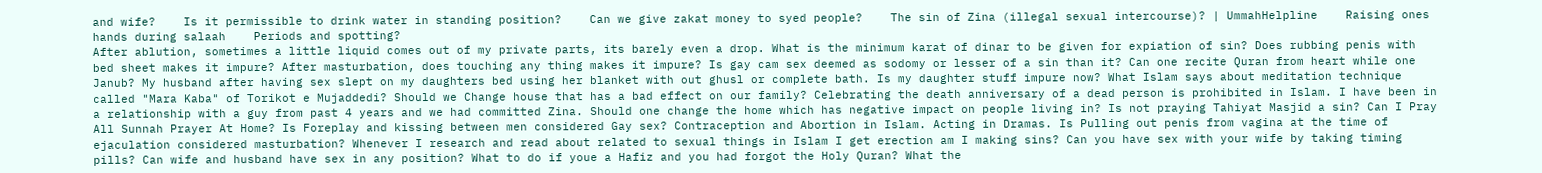and wife?    Is it permissible to drink water in standing position?    Can we give zakat money to syed people?    The sin of Zina (illegal sexual intercourse)? | UmmahHelpline    Raising ones hands during salaah    Periods and spotting?
After ablution, sometimes a little liquid comes out of my private parts, its barely even a drop. What is the minimum karat of dinar to be given for expiation of sin? Does rubbing penis with bed sheet makes it impure? After masturbation, does touching any thing makes it impure? Is gay cam sex deemed as sodomy or lesser of a sin than it? Can one recite Quran from heart while one Janub? My husband after having sex slept on my daughters bed using her blanket with out ghusl or complete bath. Is my daughter stuff impure now? What Islam says about meditation technique called "Mara Kaba" of Torikot e Mujaddedi? Should we Change house that has a bad effect on our family? Celebrating the death anniversary of a dead person is prohibited in Islam. I have been in a relationship with a guy from past 4 years and we had committed Zina. Should one change the home which has negative impact on people living in? Is not praying Tahiyat Masjid a sin? Can I Pray All Sunnah Prayer At Home? Is Foreplay and kissing between men considered Gay sex? Contraception and Abortion in Islam. Acting in Dramas. Is Pulling out penis from vagina at the time of ejaculation considered masturbation? Whenever I research and read about related to sexual things in Islam I get erection am I making sins? Can you have sex with your wife by taking timing pills? Can wife and husband have sex in any position? What to do if youe a Hafiz and you had forgot the Holy Quran? What the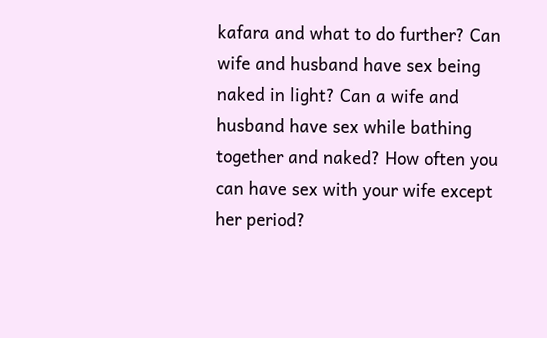kafara and what to do further? Can wife and husband have sex being naked in light? Can a wife and husband have sex while bathing together and naked? How often you can have sex with your wife except her period?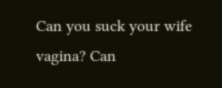Can you suck your wife vagina? Can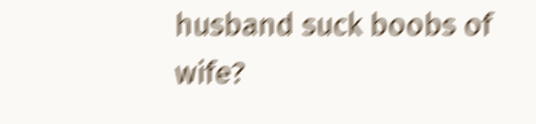husband suck boobs of wife?